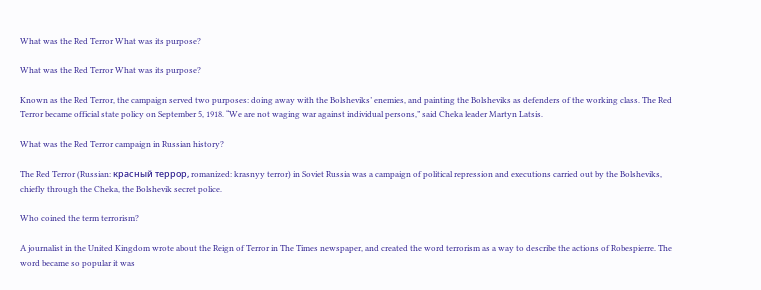What was the Red Terror What was its purpose?

What was the Red Terror What was its purpose?

Known as the Red Terror, the campaign served two purposes: doing away with the Bolsheviks’ enemies, and painting the Bolsheviks as defenders of the working class. The Red Terror became official state policy on September 5, 1918. “We are not waging war against individual persons,” said Cheka leader Martyn Latsis.

What was the Red Terror campaign in Russian history?

The Red Terror (Russian: красный террор, romanized: krasnyy terror) in Soviet Russia was a campaign of political repression and executions carried out by the Bolsheviks, chiefly through the Cheka, the Bolshevik secret police.

Who coined the term terrorism?

A journalist in the United Kingdom wrote about the Reign of Terror in The Times newspaper, and created the word terrorism as a way to describe the actions of Robespierre. The word became so popular it was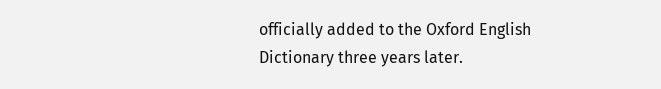officially added to the Oxford English Dictionary three years later.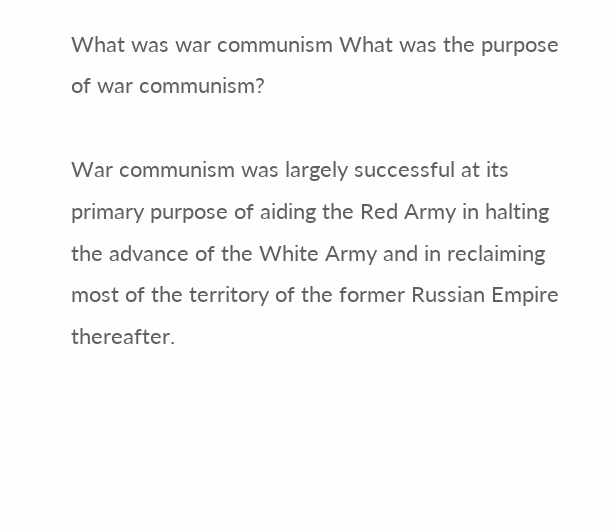What was war communism What was the purpose of war communism?

War communism was largely successful at its primary purpose of aiding the Red Army in halting the advance of the White Army and in reclaiming most of the territory of the former Russian Empire thereafter.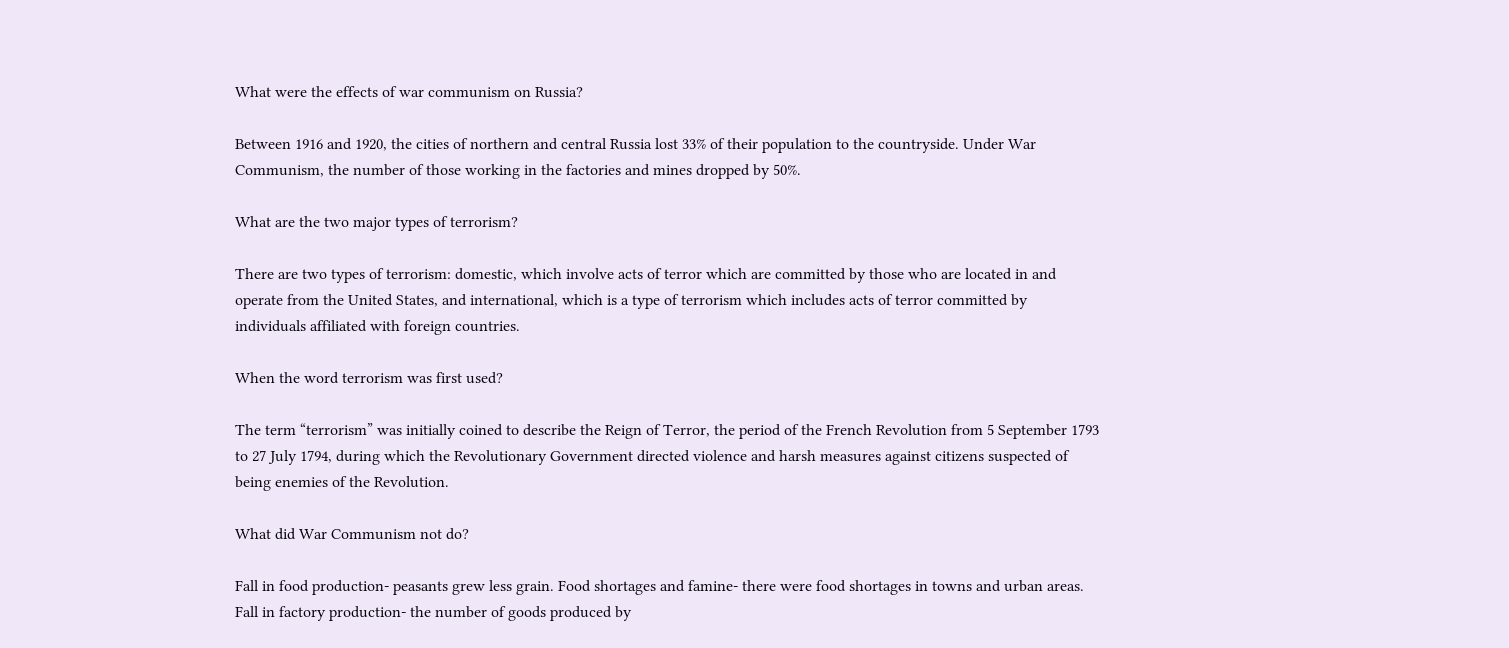What were the effects of war communism on Russia?

Between 1916 and 1920, the cities of northern and central Russia lost 33% of their population to the countryside. Under War Communism, the number of those working in the factories and mines dropped by 50%.

What are the two major types of terrorism?

There are two types of terrorism: domestic, which involve acts of terror which are committed by those who are located in and operate from the United States, and international, which is a type of terrorism which includes acts of terror committed by individuals affiliated with foreign countries.

When the word terrorism was first used?

The term “terrorism” was initially coined to describe the Reign of Terror, the period of the French Revolution from 5 September 1793 to 27 July 1794, during which the Revolutionary Government directed violence and harsh measures against citizens suspected of being enemies of the Revolution.

What did War Communism not do?

Fall in food production- peasants grew less grain. Food shortages and famine- there were food shortages in towns and urban areas. Fall in factory production- the number of goods produced by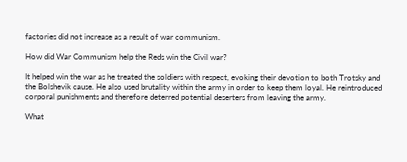factories did not increase as a result of war communism.

How did War Communism help the Reds win the Civil war?

It helped win the war as he treated the soldiers with respect, evoking their devotion to both Trotsky and the Bolshevik cause. He also used brutality within the army in order to keep them loyal. He reintroduced corporal punishments and therefore deterred potential deserters from leaving the army.

What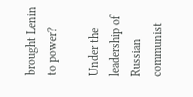brought Lenin to power?

Under the leadership of Russian communist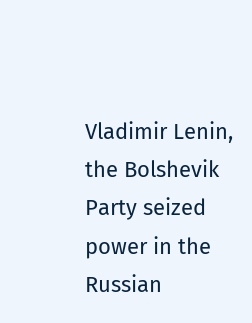Vladimir Lenin, the Bolshevik Party seized power in the Russian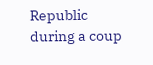Republic during a coup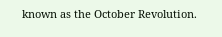known as the October Revolution.